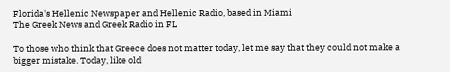Florida's Hellenic Newspaper and Hellenic Radio, based in Miami
The Greek News and Greek Radio in FL

To those who think that Greece does not matter today, let me say that they could not make a bigger mistake. Today, like old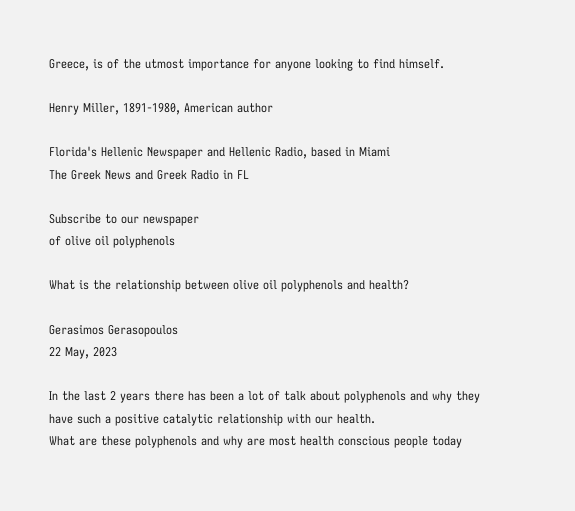Greece, is of the utmost importance for anyone looking to find himself.

Henry Miller, 1891-1980, American author

Florida's Hellenic Newspaper and Hellenic Radio, based in Miami
The Greek News and Greek Radio in FL

Subscribe to our newspaper
of olive oil polyphenols

What is the relationship between olive oil polyphenols and health?

Gerasimos Gerasopoulos
22 May, 2023

In the last 2 years there has been a lot of talk about polyphenols and why they have such a positive catalytic relationship with our health.
What are these polyphenols and why are most health conscious people today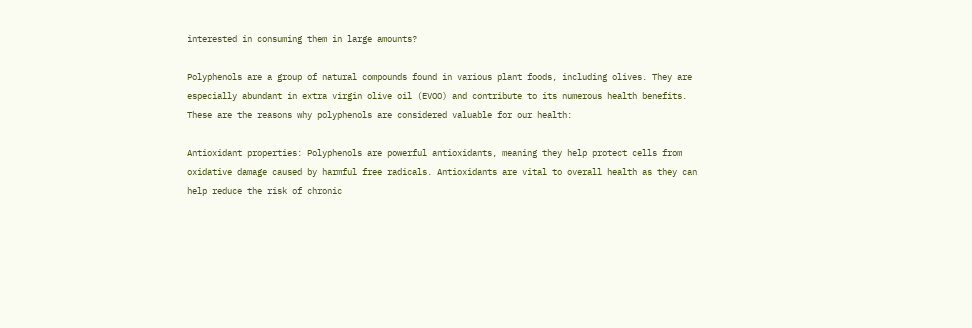interested in consuming them in large amounts?

Polyphenols are a group of natural compounds found in various plant foods, including olives. They are especially abundant in extra virgin olive oil (EVOO) and contribute to its numerous health benefits.
These are the reasons why polyphenols are considered valuable for our health:

Antioxidant properties: Polyphenols are powerful antioxidants, meaning they help protect cells from oxidative damage caused by harmful free radicals. Antioxidants are vital to overall health as they can help reduce the risk of chronic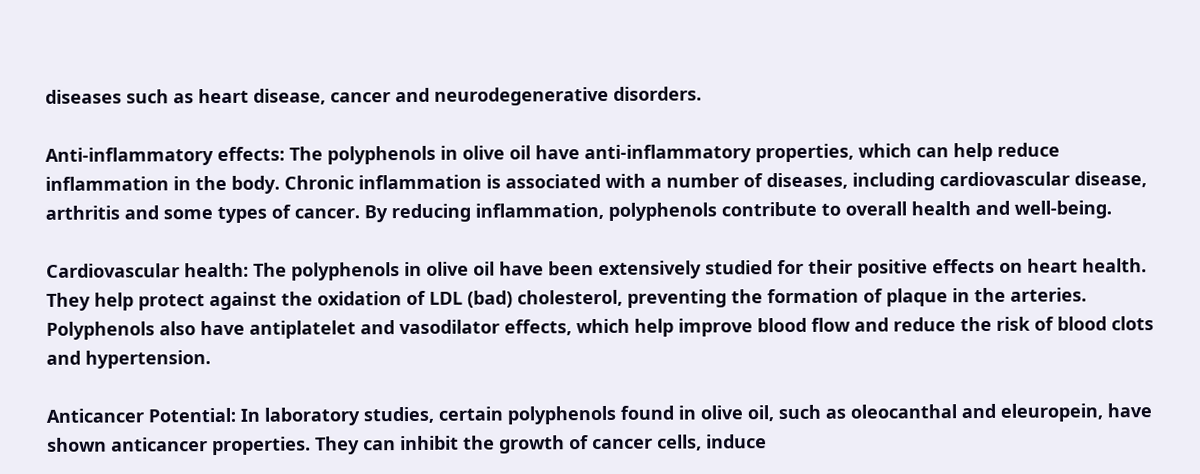diseases such as heart disease, cancer and neurodegenerative disorders.

Anti-inflammatory effects: The polyphenols in olive oil have anti-inflammatory properties, which can help reduce inflammation in the body. Chronic inflammation is associated with a number of diseases, including cardiovascular disease, arthritis and some types of cancer. By reducing inflammation, polyphenols contribute to overall health and well-being.

Cardiovascular health: The polyphenols in olive oil have been extensively studied for their positive effects on heart health. They help protect against the oxidation of LDL (bad) cholesterol, preventing the formation of plaque in the arteries. Polyphenols also have antiplatelet and vasodilator effects, which help improve blood flow and reduce the risk of blood clots and hypertension.

Anticancer Potential: In laboratory studies, certain polyphenols found in olive oil, such as oleocanthal and eleuropein, have shown anticancer properties. They can inhibit the growth of cancer cells, induce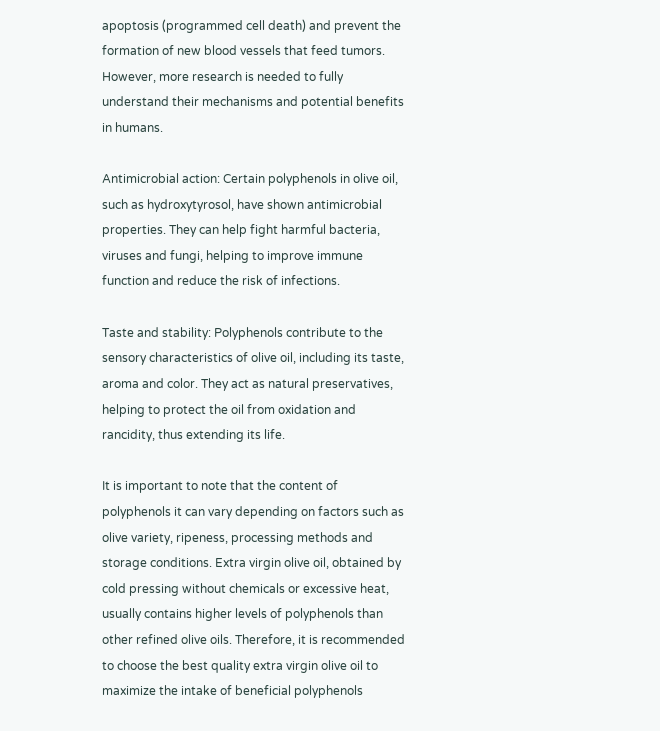apoptosis (programmed cell death) and prevent the formation of new blood vessels that feed tumors. However, more research is needed to fully understand their mechanisms and potential benefits in humans.

Antimicrobial action: Certain polyphenols in olive oil, such as hydroxytyrosol, have shown antimicrobial properties. They can help fight harmful bacteria, viruses and fungi, helping to improve immune function and reduce the risk of infections.

Taste and stability: Polyphenols contribute to the sensory characteristics of olive oil, including its taste, aroma and color. They act as natural preservatives, helping to protect the oil from oxidation and rancidity, thus extending its life.

It is important to note that the content of polyphenols it can vary depending on factors such as olive variety, ripeness, processing methods and storage conditions. Extra virgin olive oil, obtained by cold pressing without chemicals or excessive heat, usually contains higher levels of polyphenols than other refined olive oils. Therefore, it is recommended to choose the best quality extra virgin olive oil to maximize the intake of beneficial polyphenols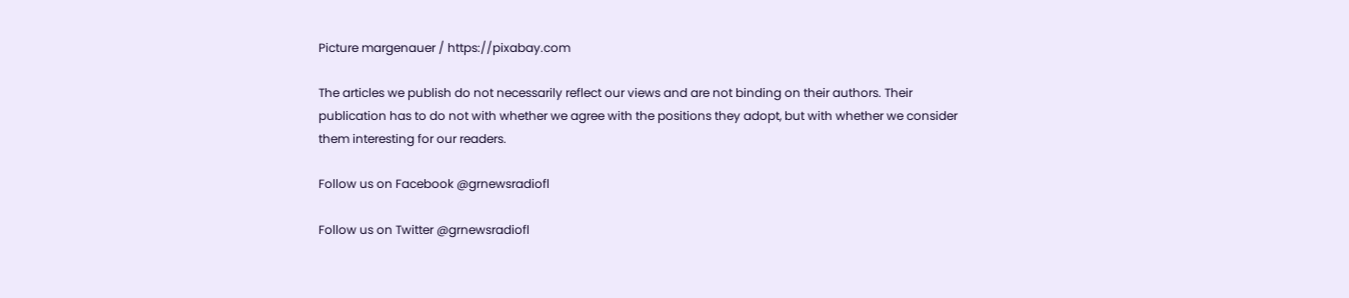Picture margenauer / https://pixabay.com

The articles we publish do not necessarily reflect our views and are not binding on their authors. Their publication has to do not with whether we agree with the positions they adopt, but with whether we consider them interesting for our readers.

Follow us on Facebook @grnewsradiofl

Follow us on Twitter @grnewsradiofl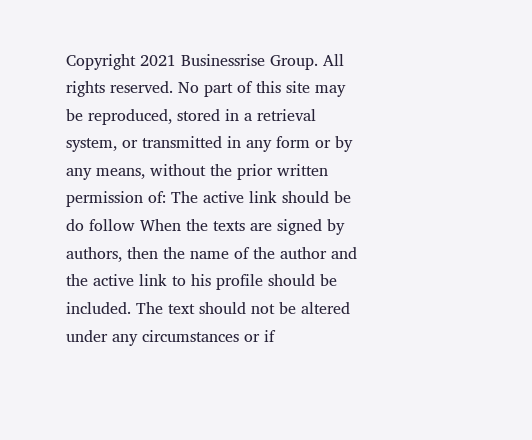Copyright 2021 Businessrise Group. All rights reserved. No part of this site may be reproduced, stored in a retrieval system, or transmitted in any form or by any means, without the prior written permission of: The active link should be do follow When the texts are signed by authors, then the name of the author and the active link to his profile should be included. The text should not be altered under any circumstances or if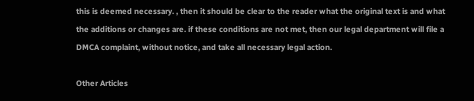this is deemed necessary. , then it should be clear to the reader what the original text is and what the additions or changes are. if these conditions are not met, then our legal department will file a DMCA complaint, without notice, and take all necessary legal action.

Other Articles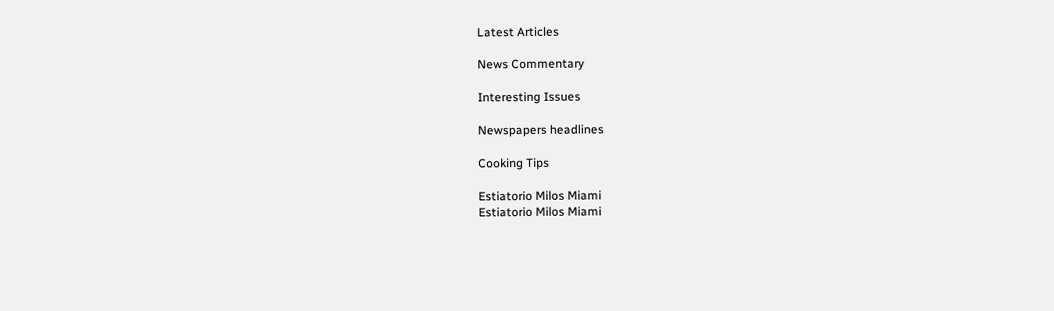Latest Articles

News Commentary

Interesting Issues

Newspapers headlines

Cooking Tips

Estiatorio Milos Miami
Estiatorio Milos Miami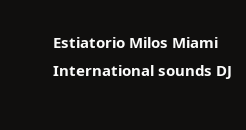Estiatorio Milos Miami
International sounds DJ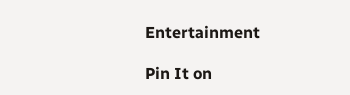Entertainment

Pin It on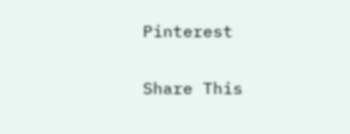Pinterest

Share This